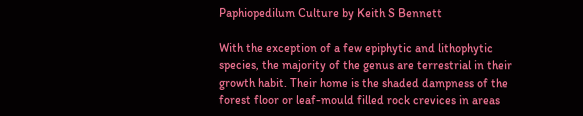Paphiopedilum Culture by Keith S Bennett

With the exception of a few epiphytic and lithophytic species, the majority of the genus are terrestrial in their growth habit. Their home is the shaded dampness of the forest floor or leaf-mould filled rock crevices in areas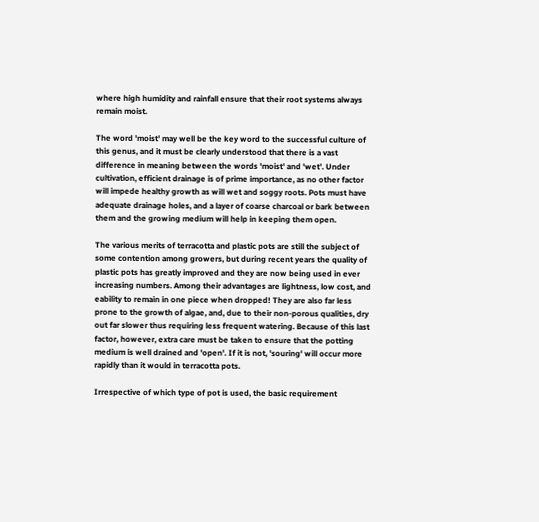where high humidity and rainfall ensure that their root systems always remain moist.

The word 'moist' may well be the key word to the successful culture of this genus, and it must be clearly understood that there is a vast difference in meaning between the words 'moist' and 'wet'. Under cultivation, efficient drainage is of prime importance, as no other factor will impede healthy growth as will wet and soggy roots. Pots must have adequate drainage holes, and a layer of coarse charcoal or bark between them and the growing medium will help in keeping them open.

The various merits of terracotta and plastic pots are still the subject of some contention among growers, but during recent years the quality of plastic pots has greatly improved and they are now being used in ever increasing numbers. Among their advantages are lightness, low cost, and eability to remain in one piece when dropped! They are also far less prone to the growth of algae, and, due to their non-porous qualities, dry out far slower thus requiring less frequent watering. Because of this last factor, however, extra care must be taken to ensure that the potting medium is well drained and 'open'. If it is not, 'souring' will occur more rapidly than it would in terracotta pots.

Irrespective of which type of pot is used, the basic requirement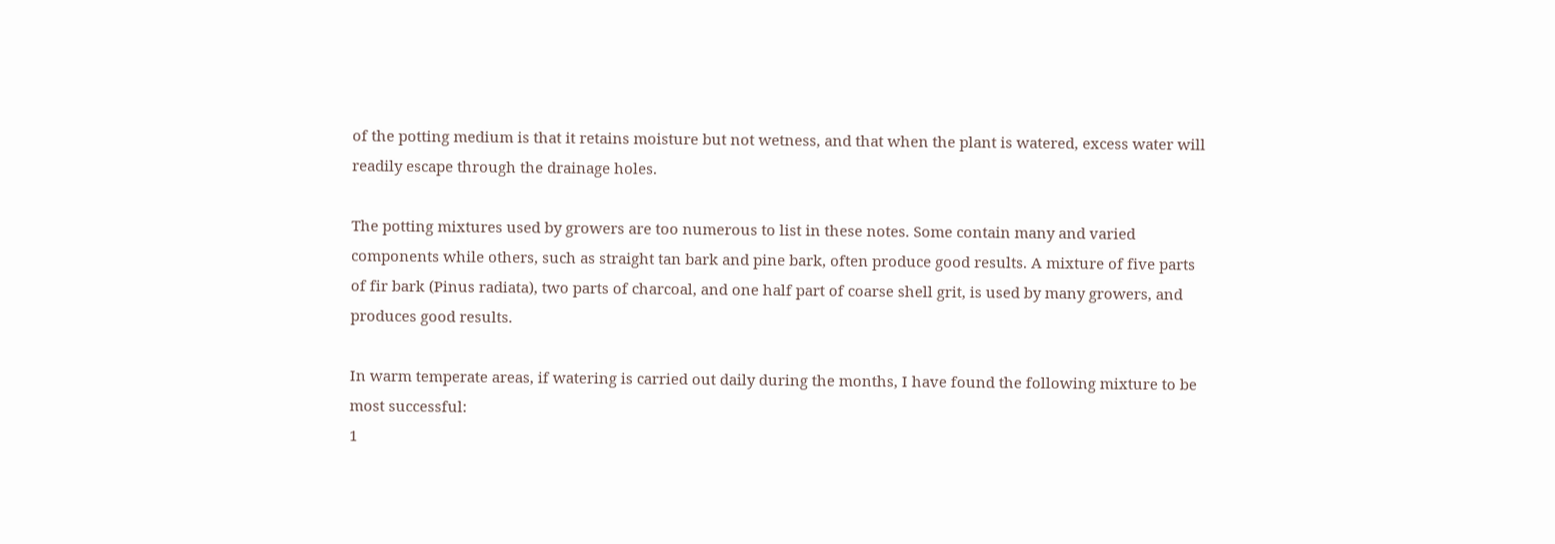of the potting medium is that it retains moisture but not wetness, and that when the plant is watered, excess water will readily escape through the drainage holes.

The potting mixtures used by growers are too numerous to list in these notes. Some contain many and varied components while others, such as straight tan bark and pine bark, often produce good results. A mixture of five parts of fir bark (Pinus radiata), two parts of charcoal, and one half part of coarse shell grit, is used by many growers, and produces good results.

In warm temperate areas, if watering is carried out daily during the months, I have found the following mixture to be most successful:
1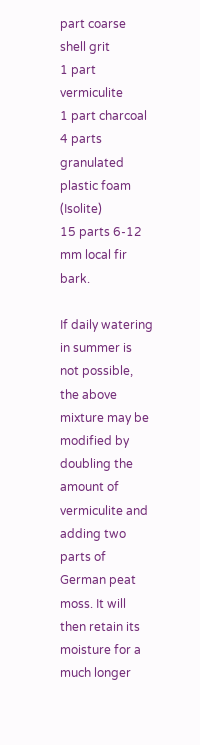part coarse shell grit
1 part vermiculite
1 part charcoal
4 parts granulated plastic foam (Isolite)
15 parts 6-12 mm local fir bark.

If daily watering in summer is not possible, the above mixture may be modified by doubling the amount of vermiculite and adding two parts of German peat moss. It will then retain its moisture for a much longer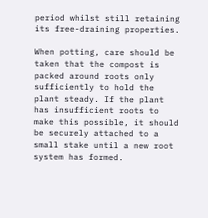period whilst still retaining its free-draining properties.

When potting, care should be taken that the compost is packed around roots only sufficiently to hold the plant steady. If the plant has insufficient roots to make this possible, it should be securely attached to a small stake until a new root system has formed.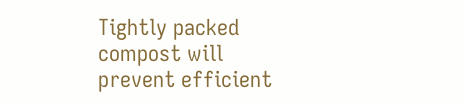Tightly packed compost will prevent efficient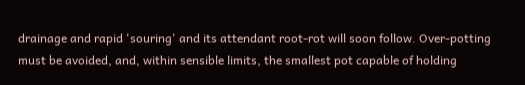drainage and rapid 'souring' and its attendant root-rot will soon follow. Over-potting must be avoided, and, within sensible limits, the smallest pot capable of holding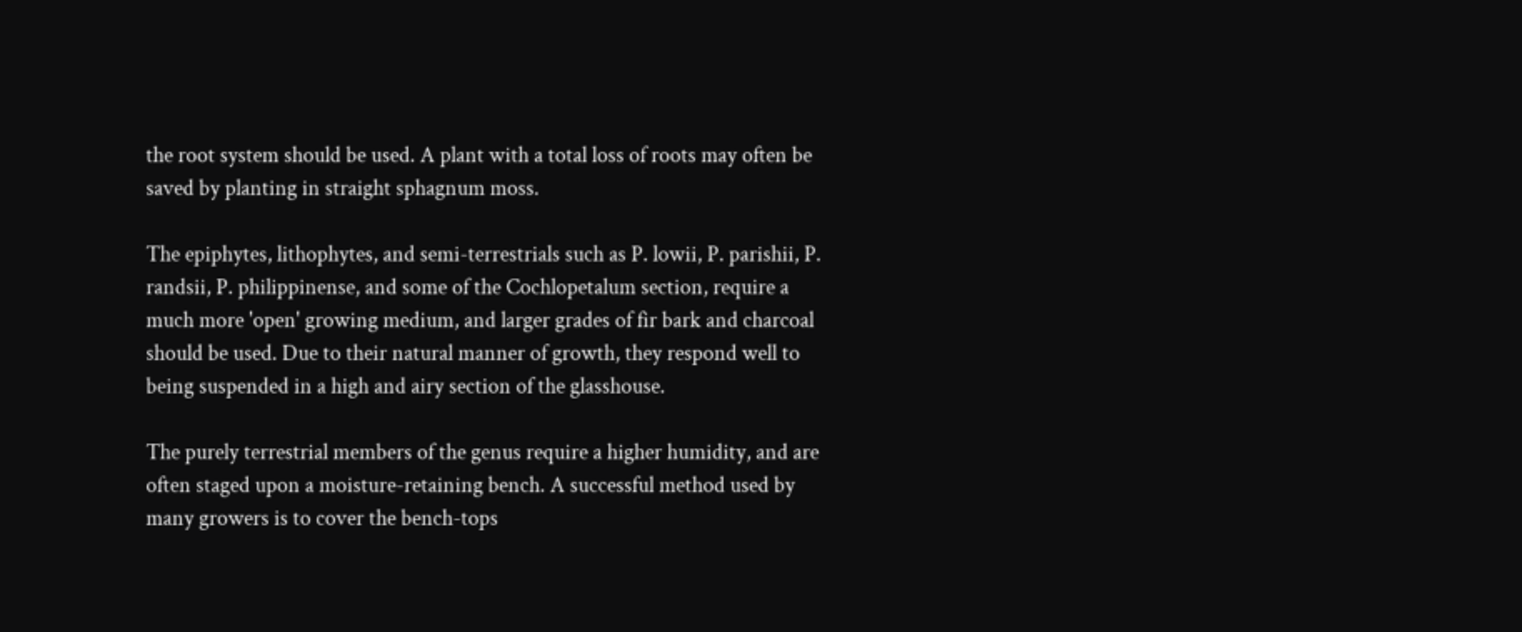the root system should be used. A plant with a total loss of roots may often be saved by planting in straight sphagnum moss.

The epiphytes, lithophytes, and semi-terrestrials such as P. lowii, P. parishii, P. randsii, P. philippinense, and some of the Cochlopetalum section, require a much more 'open' growing medium, and larger grades of fir bark and charcoal should be used. Due to their natural manner of growth, they respond well to being suspended in a high and airy section of the glasshouse.

The purely terrestrial members of the genus require a higher humidity, and are often staged upon a moisture-retaining bench. A successful method used by many growers is to cover the bench-tops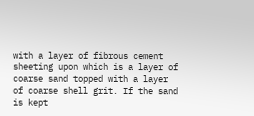with a layer of fibrous cement sheeting upon which is a layer of coarse sand topped with a layer of coarse shell grit. If the sand is kept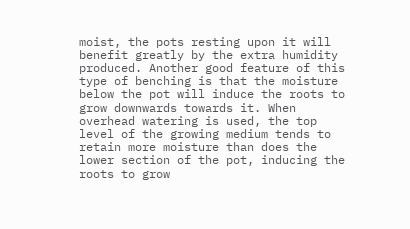moist, the pots resting upon it will benefit greatly by the extra humidity produced. Another good feature of this type of benching is that the moisture below the pot will induce the roots to grow downwards towards it. When overhead watering is used, the top level of the growing medium tends to retain more moisture than does the lower section of the pot, inducing the roots to grow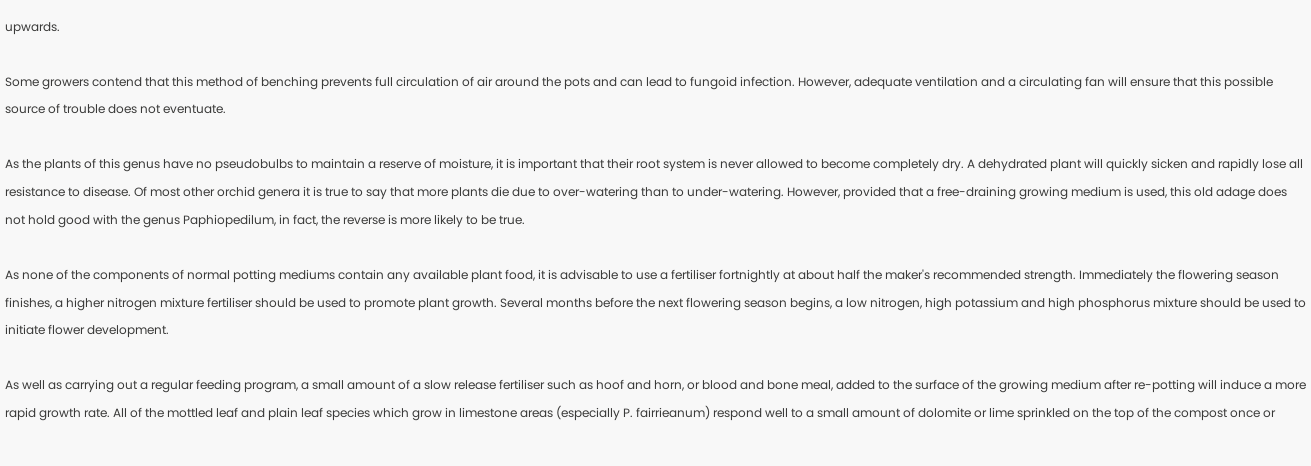upwards.

Some growers contend that this method of benching prevents full circulation of air around the pots and can lead to fungoid infection. However, adequate ventilation and a circulating fan will ensure that this possible source of trouble does not eventuate.

As the plants of this genus have no pseudobulbs to maintain a reserve of moisture, it is important that their root system is never allowed to become completely dry. A dehydrated plant will quickly sicken and rapidly lose all resistance to disease. Of most other orchid genera it is true to say that more plants die due to over-watering than to under-watering. However, provided that a free-draining growing medium is used, this old adage does not hold good with the genus Paphiopedilum, in fact, the reverse is more likely to be true.

As none of the components of normal potting mediums contain any available plant food, it is advisable to use a fertiliser fortnightly at about half the maker's recommended strength. Immediately the flowering season finishes, a higher nitrogen mixture fertiliser should be used to promote plant growth. Several months before the next flowering season begins, a low nitrogen, high potassium and high phosphorus mixture should be used to initiate flower development.

As well as carrying out a regular feeding program, a small amount of a slow release fertiliser such as hoof and horn, or blood and bone meal, added to the surface of the growing medium after re-potting will induce a more rapid growth rate. All of the mottled leaf and plain leaf species which grow in limestone areas (especially P. fairrieanum) respond well to a small amount of dolomite or lime sprinkled on the top of the compost once or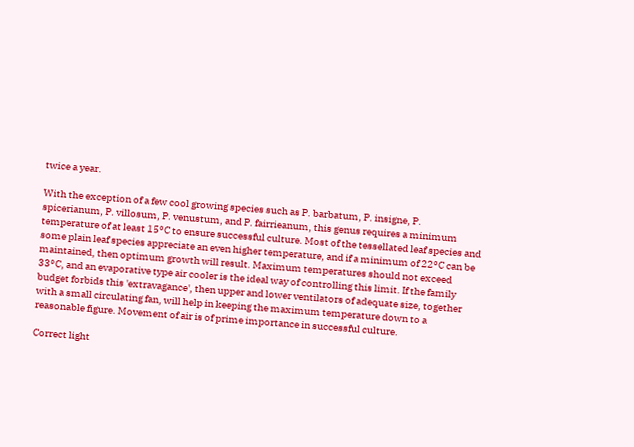twice a year.

With the exception of a few cool growing species such as P. barbatum, P. insigne, P. spicerianum, P. villosum, P. venustum, and P. fairrieanum, this genus requires a minimum temperature of at least 15°C to ensure successful culture. Most of the tessellated leaf species and some plain leaf species appreciate an even higher temperature, and if a minimum of 22°C can be maintained, then optimum growth will result. Maximum temperatures should not exceed 33°C, and an evaporative type air cooler is the ideal way of controlling this limit. If the family budget forbids this 'extravagance', then upper and lower ventilators of adequate size, together with a small circulating fan, will help in keeping the maximum temperature down to a reasonable figure. Movement of air is of prime importance in successful culture.

Correct light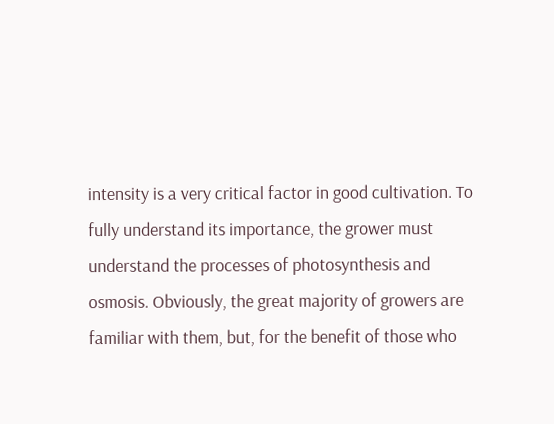intensity is a very critical factor in good cultivation. To fully understand its importance, the grower must understand the processes of photosynthesis and osmosis. Obviously, the great majority of growers are familiar with them, but, for the benefit of those who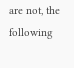are not, the following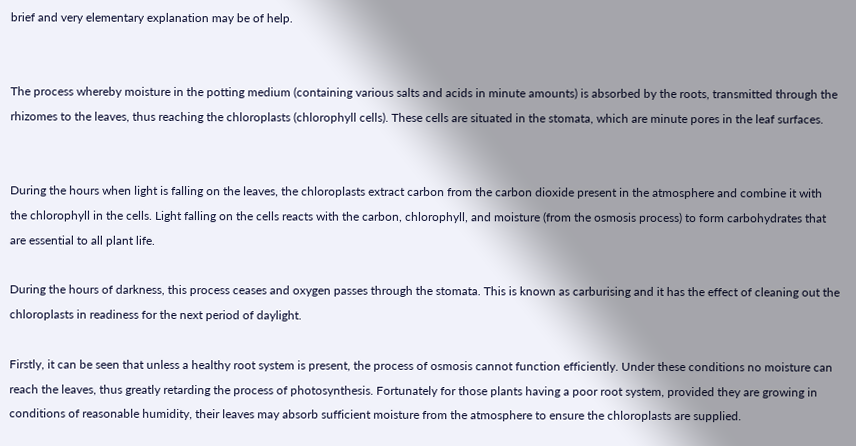brief and very elementary explanation may be of help.


The process whereby moisture in the potting medium (containing various salts and acids in minute amounts) is absorbed by the roots, transmitted through the rhizomes to the leaves, thus reaching the chloroplasts (chlorophyll cells). These cells are situated in the stomata, which are minute pores in the leaf surfaces.


During the hours when light is falling on the leaves, the chloroplasts extract carbon from the carbon dioxide present in the atmosphere and combine it with the chlorophyll in the cells. Light falling on the cells reacts with the carbon, chlorophyll, and moisture (from the osmosis process) to form carbohydrates that are essential to all plant life.

During the hours of darkness, this process ceases and oxygen passes through the stomata. This is known as carburising and it has the effect of cleaning out the chloroplasts in readiness for the next period of daylight.

Firstly, it can be seen that unless a healthy root system is present, the process of osmosis cannot function efficiently. Under these conditions no moisture can reach the leaves, thus greatly retarding the process of photosynthesis. Fortunately for those plants having a poor root system, provided they are growing in conditions of reasonable humidity, their leaves may absorb sufficient moisture from the atmosphere to ensure the chloroplasts are supplied.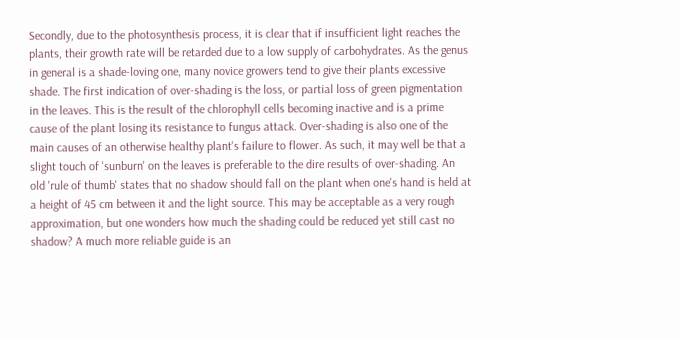Secondly, due to the photosynthesis process, it is clear that if insufficient light reaches the plants, their growth rate will be retarded due to a low supply of carbohydrates. As the genus in general is a shade-loving one, many novice growers tend to give their plants excessive shade. The first indication of over-shading is the loss, or partial loss of green pigmentation in the leaves. This is the result of the chlorophyll cells becoming inactive and is a prime cause of the plant losing its resistance to fungus attack. Over-shading is also one of the main causes of an otherwise healthy plant's failure to flower. As such, it may well be that a slight touch of 'sunburn' on the leaves is preferable to the dire results of over-shading. An old 'rule of thumb' states that no shadow should fall on the plant when one's hand is held at a height of 45 cm between it and the light source. This may be acceptable as a very rough approximation, but one wonders how much the shading could be reduced yet still cast no shadow? A much more reliable guide is an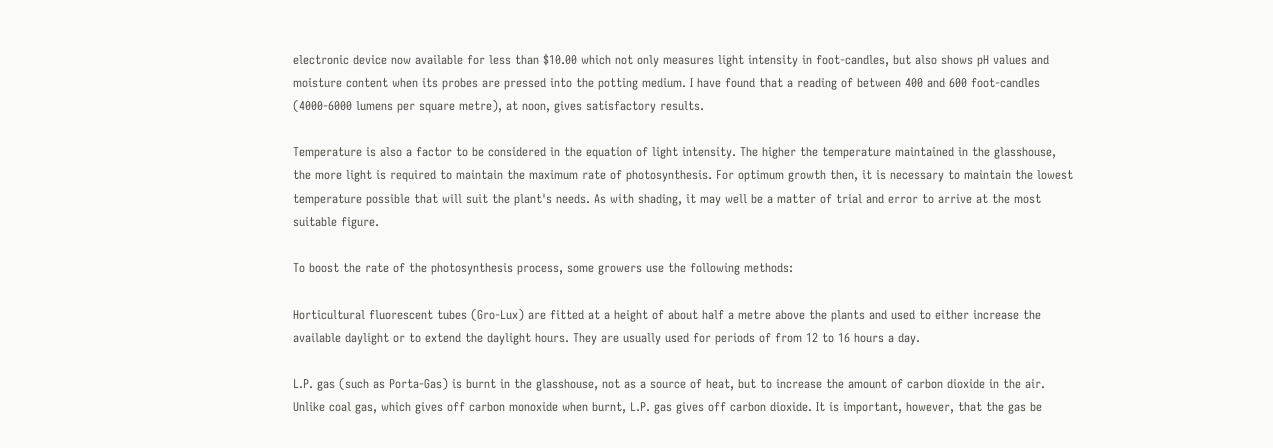electronic device now available for less than $10.00 which not only measures light intensity in foot-candles, but also shows pH values and moisture content when its probes are pressed into the potting medium. I have found that a reading of between 400 and 600 foot-candles (4000-6000 lumens per square metre), at noon, gives satisfactory results.

Temperature is also a factor to be considered in the equation of light intensity. The higher the temperature maintained in the glasshouse, the more light is required to maintain the maximum rate of photosynthesis. For optimum growth then, it is necessary to maintain the lowest temperature possible that will suit the plant's needs. As with shading, it may well be a matter of trial and error to arrive at the most suitable figure.

To boost the rate of the photosynthesis process, some growers use the following methods:

Horticultural fluorescent tubes (Gro-Lux) are fitted at a height of about half a metre above the plants and used to either increase the available daylight or to extend the daylight hours. They are usually used for periods of from 12 to 16 hours a day.

L.P. gas (such as Porta-Gas) is burnt in the glasshouse, not as a source of heat, but to increase the amount of carbon dioxide in the air. Unlike coal gas, which gives off carbon monoxide when burnt, L.P. gas gives off carbon dioxide. It is important, however, that the gas be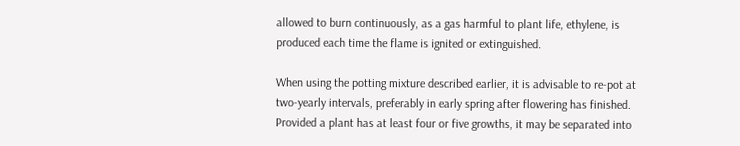allowed to burn continuously, as a gas harmful to plant life, ethylene, is produced each time the flame is ignited or extinguished.

When using the potting mixture described earlier, it is advisable to re-pot at two-yearly intervals, preferably in early spring after flowering has finished. Provided a plant has at least four or five growths, it may be separated into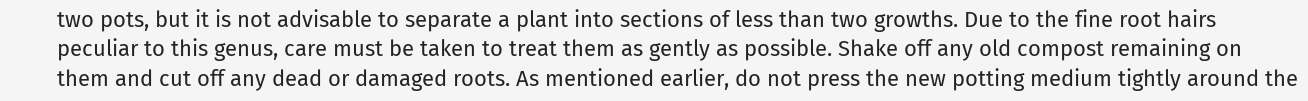two pots, but it is not advisable to separate a plant into sections of less than two growths. Due to the fine root hairs peculiar to this genus, care must be taken to treat them as gently as possible. Shake off any old compost remaining on them and cut off any dead or damaged roots. As mentioned earlier, do not press the new potting medium tightly around the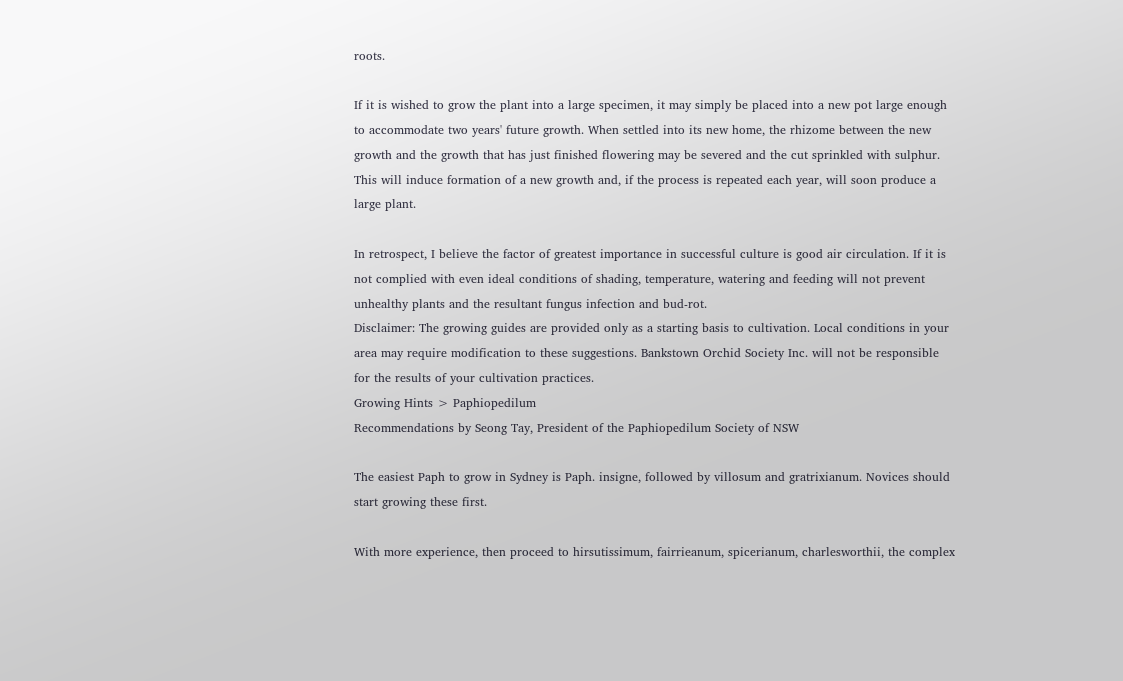roots.

If it is wished to grow the plant into a large specimen, it may simply be placed into a new pot large enough to accommodate two years' future growth. When settled into its new home, the rhizome between the new growth and the growth that has just finished flowering may be severed and the cut sprinkled with sulphur. This will induce formation of a new growth and, if the process is repeated each year, will soon produce a large plant.

In retrospect, I believe the factor of greatest importance in successful culture is good air circulation. If it is not complied with even ideal conditions of shading, temperature, watering and feeding will not prevent unhealthy plants and the resultant fungus infection and bud-rot.
Disclaimer: The growing guides are provided only as a starting basis to cultivation. Local conditions in your area may require modification to these suggestions. Bankstown Orchid Society Inc. will not be responsible for the results of your cultivation practices.
Growing Hints > Paphiopedilum
Recommendations by Seong Tay, President of the Paphiopedilum Society of NSW

The easiest Paph to grow in Sydney is Paph. insigne, followed by villosum and gratrixianum. Novices should start growing these first.

With more experience, then proceed to hirsutissimum, fairrieanum, spicerianum, charlesworthii, the complex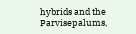hybrids and the Parvisepalums,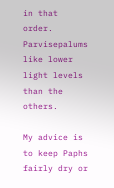in that order. Parvisepalums like lower light levels than the others.

My advice is to keep Paphs fairly dry or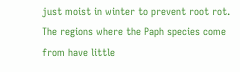just moist in winter to prevent root rot. The regions where the Paph species come from have little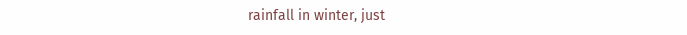rainfall in winter, just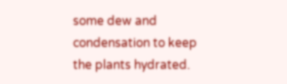some dew and condensation to keep the plants hydrated.